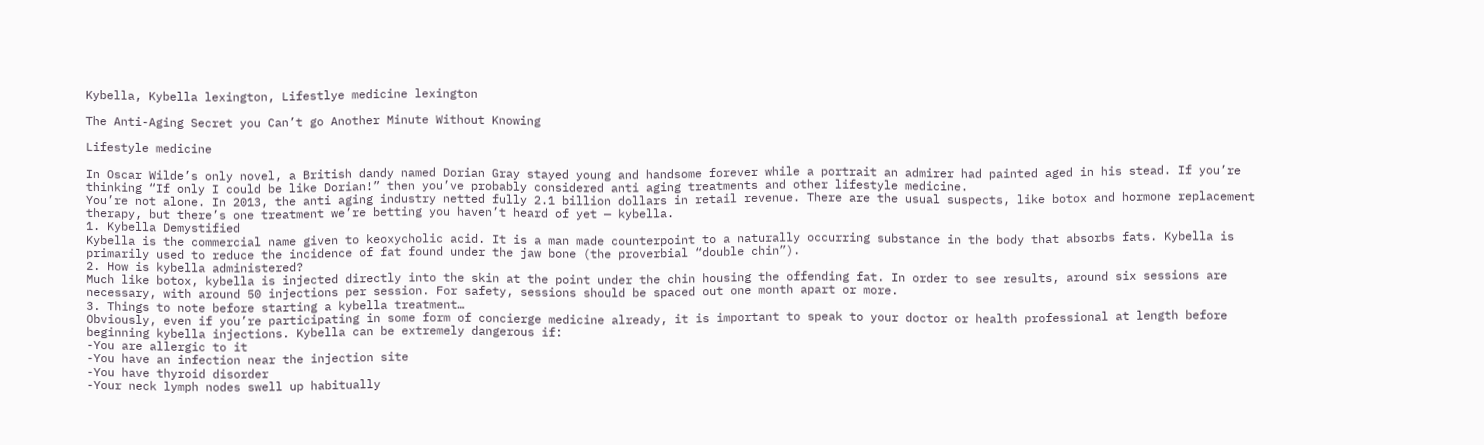Kybella, Kybella lexington, Lifestlye medicine lexington

The Anti-Aging Secret you Can’t go Another Minute Without Knowing

Lifestyle medicine

In Oscar Wilde’s only novel, a British dandy named Dorian Gray stayed young and handsome forever while a portrait an admirer had painted aged in his stead. If you’re thinking “If only I could be like Dorian!” then you’ve probably considered anti aging treatments and other lifestyle medicine.
You’re not alone. In 2013, the anti aging industry netted fully 2.1 billion dollars in retail revenue. There are the usual suspects, like botox and hormone replacement therapy, but there’s one treatment we’re betting you haven’t heard of yet — kybella.
1. Kybella Demystified
Kybella is the commercial name given to keoxycholic acid. It is a man made counterpoint to a naturally occurring substance in the body that absorbs fats. Kybella is primarily used to reduce the incidence of fat found under the jaw bone (the proverbial “double chin”).
2. How is kybella administered?
Much like botox, kybella is injected directly into the skin at the point under the chin housing the offending fat. In order to see results, around six sessions are necessary, with around 50 injections per session. For safety, sessions should be spaced out one month apart or more.
3. Things to note before starting a kybella treatment…
Obviously, even if you’re participating in some form of concierge medicine already, it is important to speak to your doctor or health professional at length before beginning kybella injections. Kybella can be extremely dangerous if:
-You are allergic to it
-You have an infection near the injection site
-You have thyroid disorder
-Your neck lymph nodes swell up habitually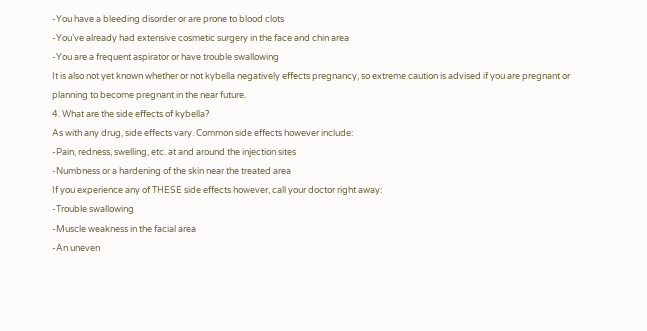-You have a bleeding disorder or are prone to blood clots
-You’ve already had extensive cosmetic surgery in the face and chin area
-You are a frequent aspirator or have trouble swallowing
It is also not yet known whether or not kybella negatively effects pregnancy, so extreme caution is advised if you are pregnant or planning to become pregnant in the near future.
4. What are the side effects of kybella?
As with any drug, side effects vary. Common side effects however include:
-Pain, redness, swelling, etc. at and around the injection sites
-Numbness or a hardening of the skin near the treated area
If you experience any of THESE side effects however, call your doctor right away:
-Trouble swallowing
-Muscle weakness in the facial area
-An uneven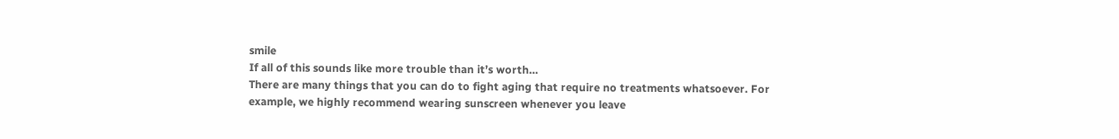smile
If all of this sounds like more trouble than it’s worth…
There are many things that you can do to fight aging that require no treatments whatsoever. For example, we highly recommend wearing sunscreen whenever you leave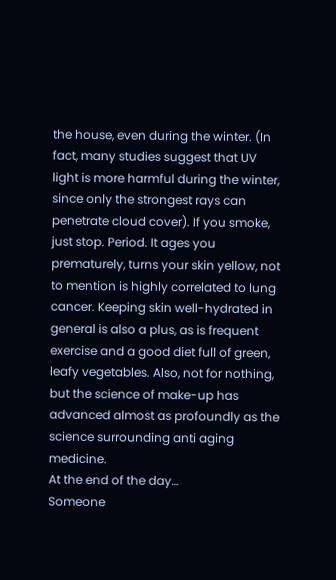the house, even during the winter. (In fact, many studies suggest that UV light is more harmful during the winter, since only the strongest rays can penetrate cloud cover). If you smoke, just stop. Period. It ages you prematurely, turns your skin yellow, not to mention is highly correlated to lung cancer. Keeping skin well-hydrated in general is also a plus, as is frequent exercise and a good diet full of green, leafy vegetables. Also, not for nothing, but the science of make-up has advanced almost as profoundly as the science surrounding anti aging medicine.
At the end of the day…
Someone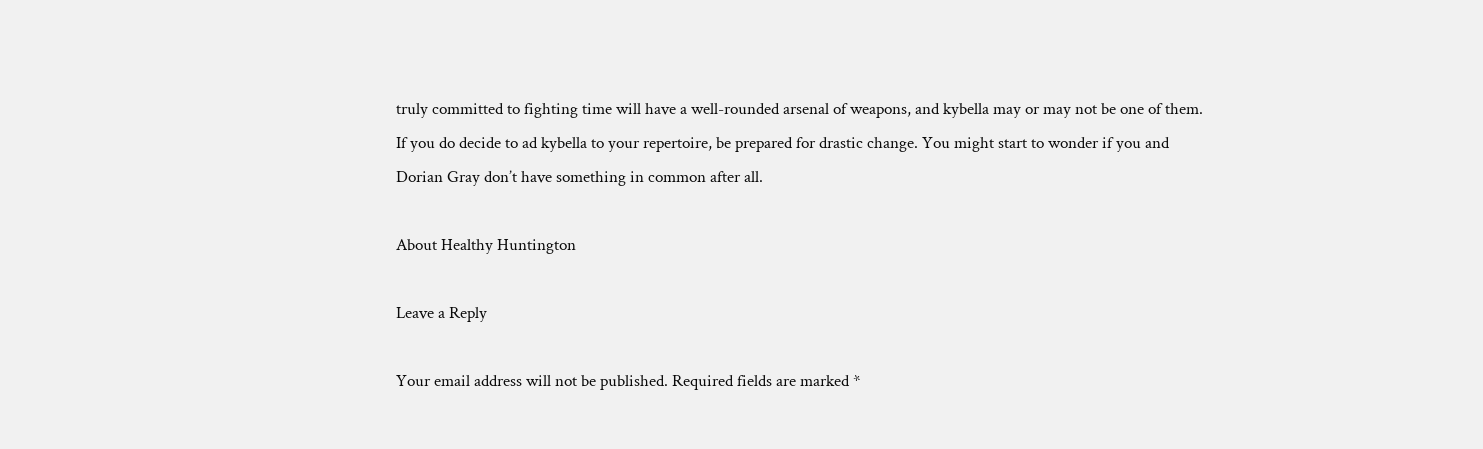truly committed to fighting time will have a well-rounded arsenal of weapons, and kybella may or may not be one of them. If you do decide to ad kybella to your repertoire, be prepared for drastic change. You might start to wonder if you and Dorian Gray don’t have something in common after all.

About Healthy Huntington

Leave a Reply

Your email address will not be published. Required fields are marked *